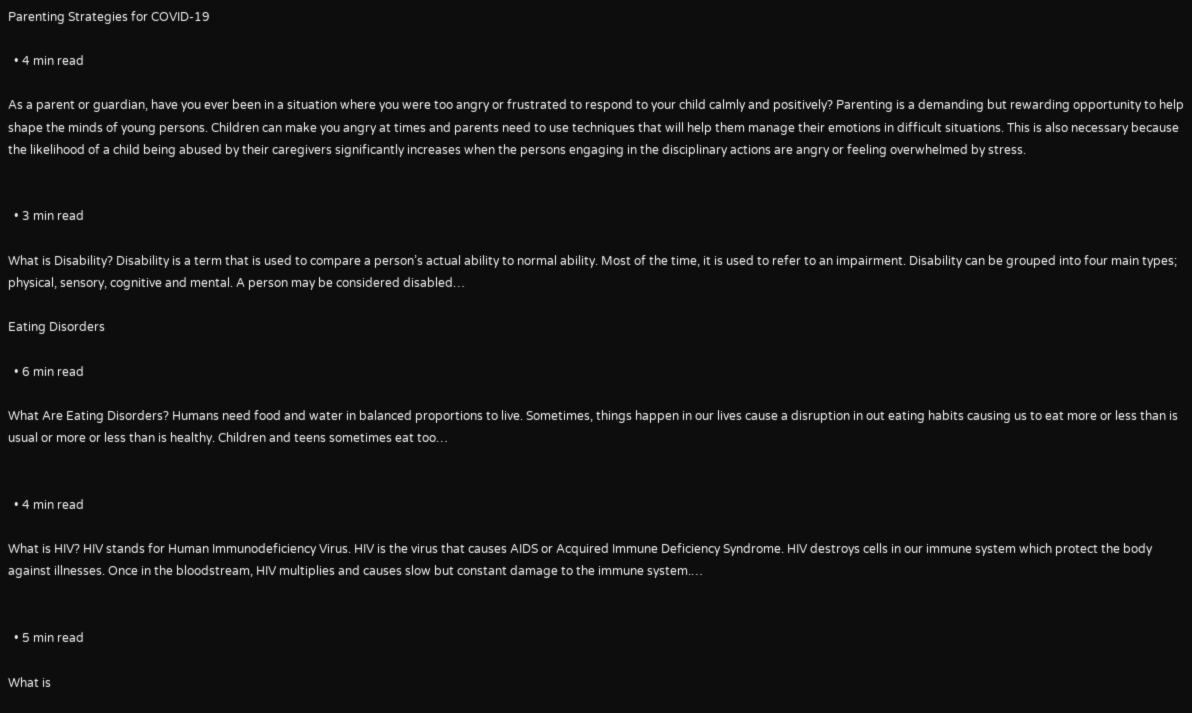Parenting Strategies for COVID-19

  • 4 min read

As a parent or guardian, have you ever been in a situation where you were too angry or frustrated to respond to your child calmly and positively? Parenting is a demanding but rewarding opportunity to help shape the minds of young persons. Children can make you angry at times and parents need to use techniques that will help them manage their emotions in difficult situations. This is also necessary because the likelihood of a child being abused by their caregivers significantly increases when the persons engaging in the disciplinary actions are angry or feeling overwhelmed by stress.


  • 3 min read

What is Disability? Disability is a term that is used to compare a person’s actual ability to normal ability. Most of the time, it is used to refer to an impairment. Disability can be grouped into four main types; physical, sensory, cognitive and mental. A person may be considered disabled…

Eating Disorders

  • 6 min read

What Are Eating Disorders? Humans need food and water in balanced proportions to live. Sometimes, things happen in our lives cause a disruption in out eating habits causing us to eat more or less than is usual or more or less than is healthy. Children and teens sometimes eat too…


  • 4 min read

What is HIV? HIV stands for Human Immunodeficiency Virus. HIV is the virus that causes AIDS or Acquired Immune Deficiency Syndrome. HIV destroys cells in our immune system which protect the body against illnesses. Once in the bloodstream, HIV multiplies and causes slow but constant damage to the immune system.…


  • 5 min read

What is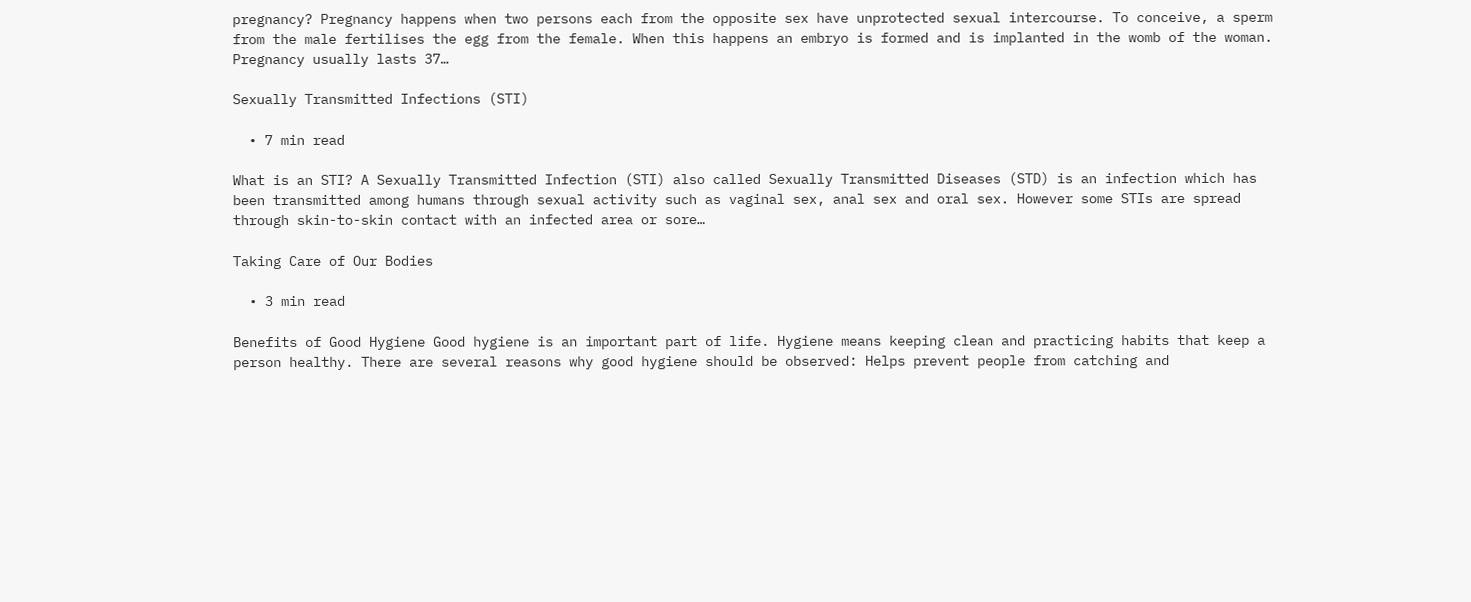pregnancy? Pregnancy happens when two persons each from the opposite sex have unprotected sexual intercourse. To conceive, a sperm from the male fertilises the egg from the female. When this happens an embryo is formed and is implanted in the womb of the woman. Pregnancy usually lasts 37…

Sexually Transmitted Infections (STI)

  • 7 min read

What is an STI? A Sexually Transmitted Infection (STI) also called Sexually Transmitted Diseases (STD) is an infection which has been transmitted among humans through sexual activity such as vaginal sex, anal sex and oral sex. However some STIs are spread through skin-to-skin contact with an infected area or sore…

Taking Care of Our Bodies

  • 3 min read

Benefits of Good Hygiene Good hygiene is an important part of life. Hygiene means keeping clean and practicing habits that keep a person healthy. There are several reasons why good hygiene should be observed: Helps prevent people from catching and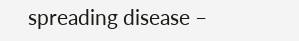spreading disease –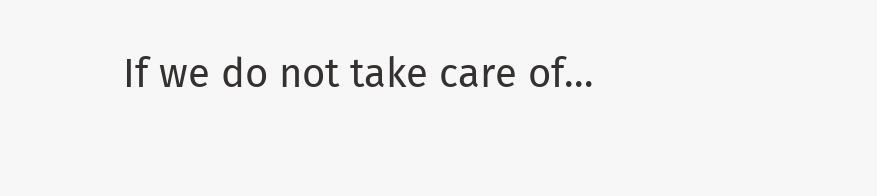If we do not take care of…